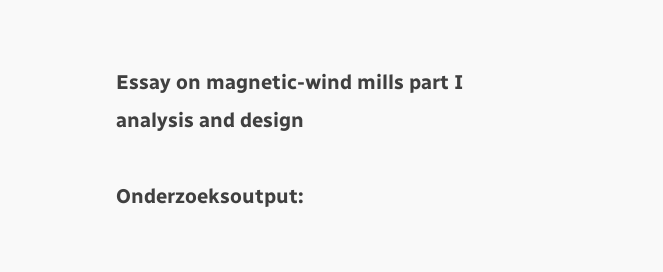Essay on magnetic-wind mills part I analysis and design

Onderzoeksoutput: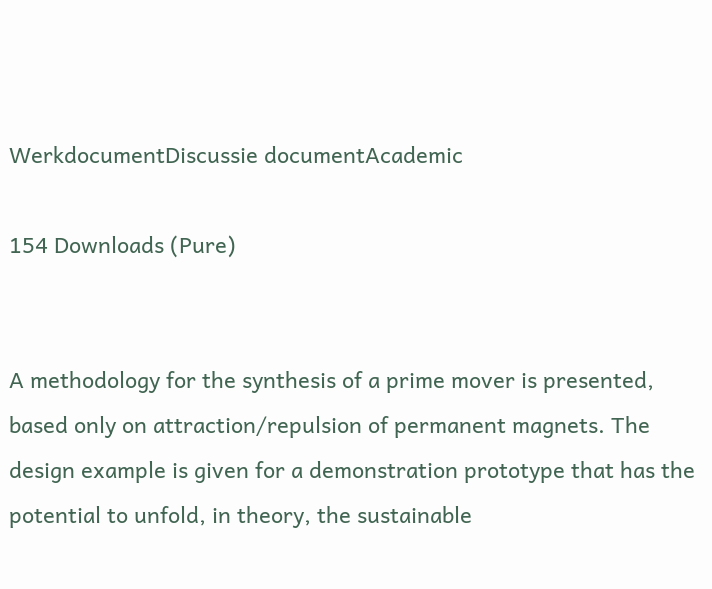WerkdocumentDiscussie documentAcademic

154 Downloads (Pure)


A methodology for the synthesis of a prime mover is presented, based only on attraction/repulsion of permanent magnets. The design example is given for a demonstration prototype that has the potential to unfold, in theory, the sustainable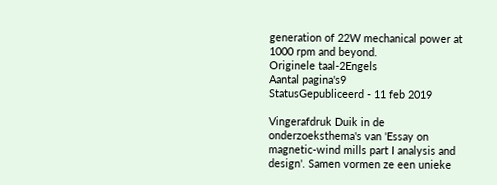generation of 22W mechanical power at 1000 rpm and beyond.
Originele taal-2Engels
Aantal pagina's9
StatusGepubliceerd - 11 feb 2019

Vingerafdruk Duik in de onderzoeksthema's van 'Essay on magnetic-wind mills part I analysis and design'. Samen vormen ze een unieke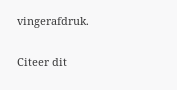vingerafdruk.

Citeer dit